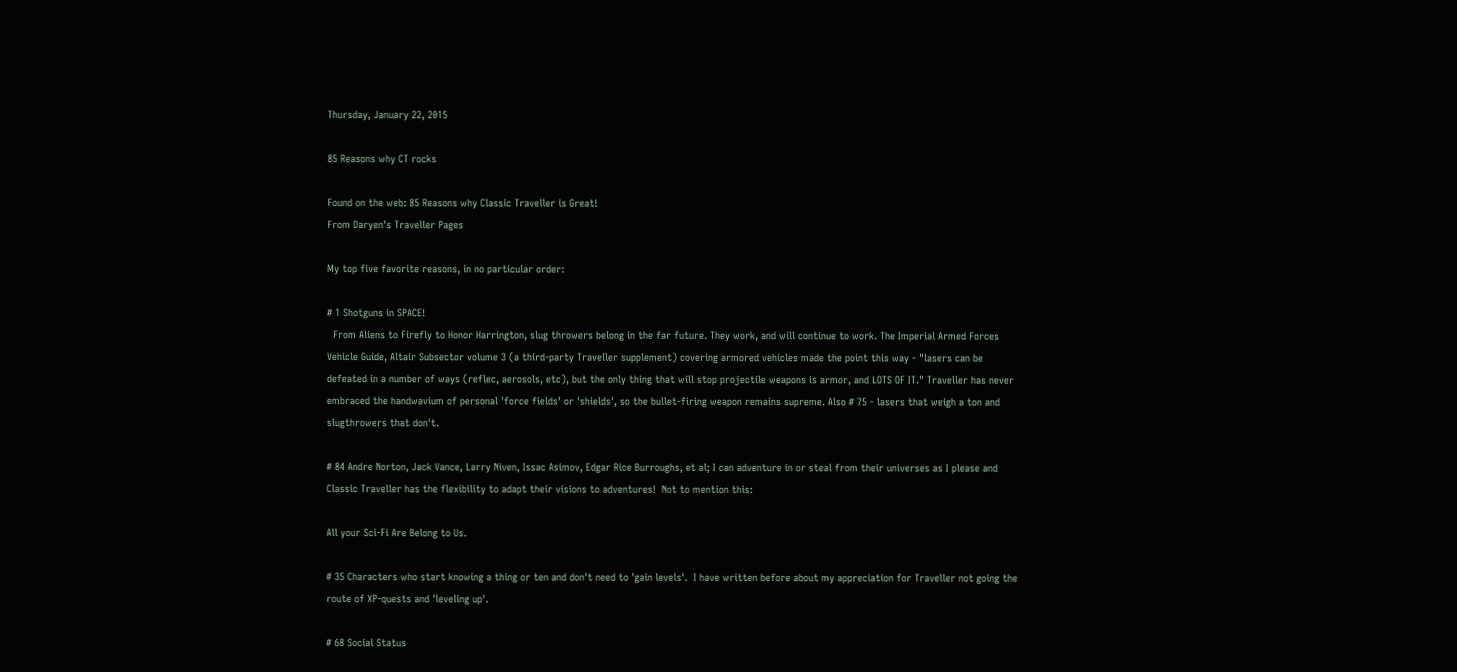Thursday, January 22, 2015

85 Reasons why CT rocks

Found on the web: 85 Reasons why Classic Traveller is Great!
From Daryen's Traveller Pages

My top five favorite reasons, in no particular order:

# 1 Shotguns in SPACE!
  From Aliens to Firefly to Honor Harrington, slug throwers belong in the far future. They work, and will continue to work. The Imperial Armed Forces Vehicle Guide, Altair Subsector volume 3 (a third-party Traveller supplement) covering armored vehicles made the point this way - "lasers can be defeated in a number of ways (reflec, aerosols, etc), but the only thing that will stop projectile weapons is armor, and LOTS OF IT." Traveller has never embraced the handwavium of personal 'force fields' or 'shields', so the bullet-firing weapon remains supreme. Also # 75 - lasers that weigh a ton and slugthrowers that don't.

# 84 Andre Norton, Jack Vance, Larry Niven, Issac Asimov, Edgar Rice Burroughs, et al; I can adventure in or steal from their universes as I please and Classic Traveller has the flexibility to adapt their visions to adventures!  Not to mention this:

All your Sci-Fi Are Belong to Us.

# 35 Characters who start knowing a thing or ten and don't need to 'gain levels'.  I have written before about my appreciation for Traveller not going the route of XP-quests and 'leveling up'.

# 68 Social Status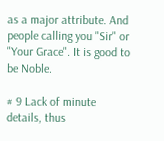as a major attribute. And people calling you "Sir" or "Your Grace". It is good to be Noble.

# 9 Lack of minute details, thus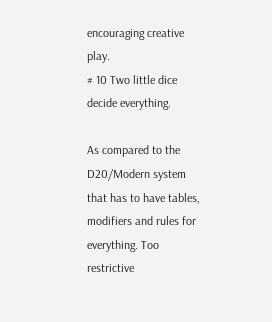encouraging creative play.
# 10 Two little dice decide everything.

As compared to the D20/Modern system that has to have tables, modifiers and rules for everything. Too restrictive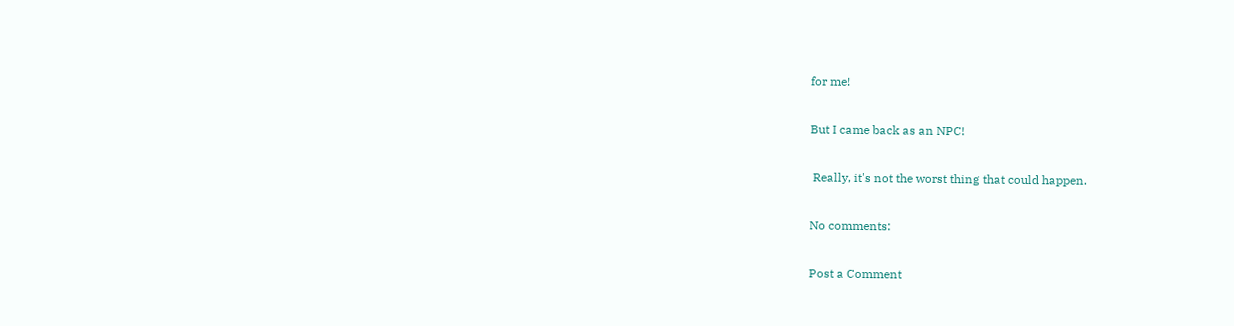for me!

But I came back as an NPC!

 Really, it's not the worst thing that could happen.

No comments:

Post a Comment